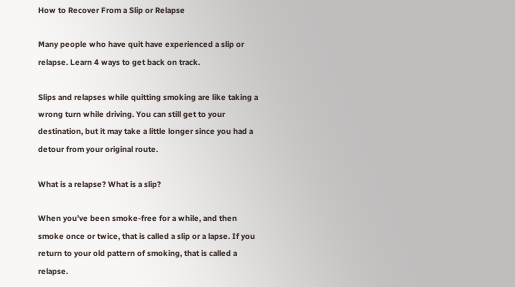How to Recover From a Slip or Relapse

Many people who have quit have experienced a slip or relapse. Learn 4 ways to get back on track.

Slips and relapses while quitting smoking are like taking a wrong turn while driving. You can still get to your destination, but it may take a little longer since you had a detour from your original route.

What is a relapse? What is a slip?

When you’ve been smoke-free for a while, and then smoke once or twice, that is called a slip or a lapse. If you return to your old pattern of smoking, that is called a relapse.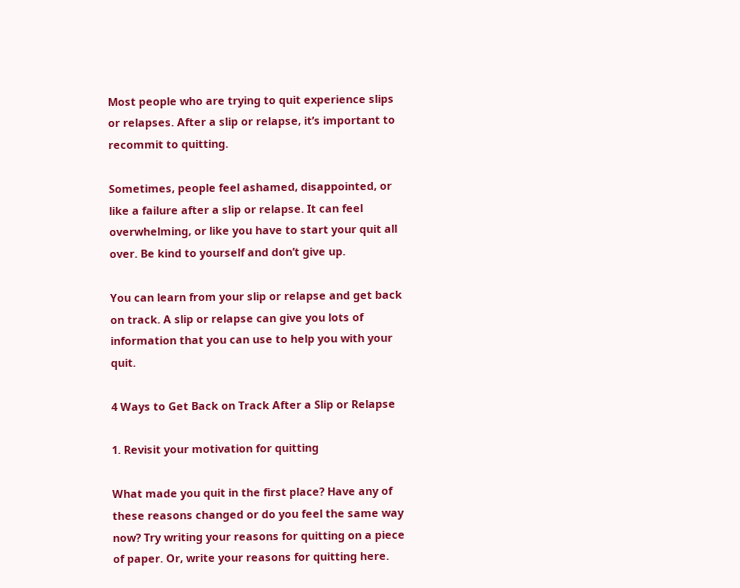Most people who are trying to quit experience slips or relapses. After a slip or relapse, it’s important to recommit to quitting.

Sometimes, people feel ashamed, disappointed, or like a failure after a slip or relapse. It can feel overwhelming, or like you have to start your quit all over. Be kind to yourself and don’t give up.

You can learn from your slip or relapse and get back on track. A slip or relapse can give you lots of information that you can use to help you with your quit.

4 Ways to Get Back on Track After a Slip or Relapse

1. Revisit your motivation for quitting

What made you quit in the first place? Have any of these reasons changed or do you feel the same way now? Try writing your reasons for quitting on a piece of paper. Or, write your reasons for quitting here.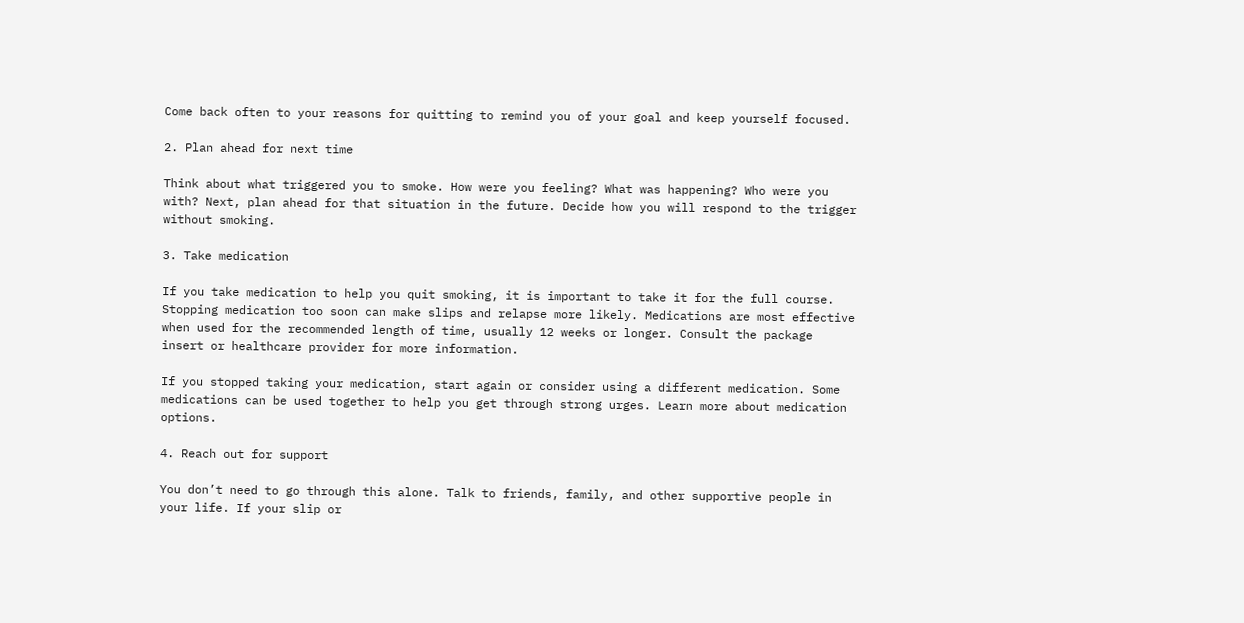Come back often to your reasons for quitting to remind you of your goal and keep yourself focused.

2. Plan ahead for next time

Think about what triggered you to smoke. How were you feeling? What was happening? Who were you with? Next, plan ahead for that situation in the future. Decide how you will respond to the trigger without smoking.

3. Take medication

If you take medication to help you quit smoking, it is important to take it for the full course. Stopping medication too soon can make slips and relapse more likely. Medications are most effective when used for the recommended length of time, usually 12 weeks or longer. Consult the package insert or healthcare provider for more information.

If you stopped taking your medication, start again or consider using a different medication. Some medications can be used together to help you get through strong urges. Learn more about medication options.

4. Reach out for support

You don’t need to go through this alone. Talk to friends, family, and other supportive people in your life. If your slip or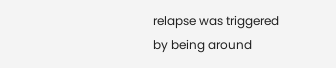relapse was triggered by being around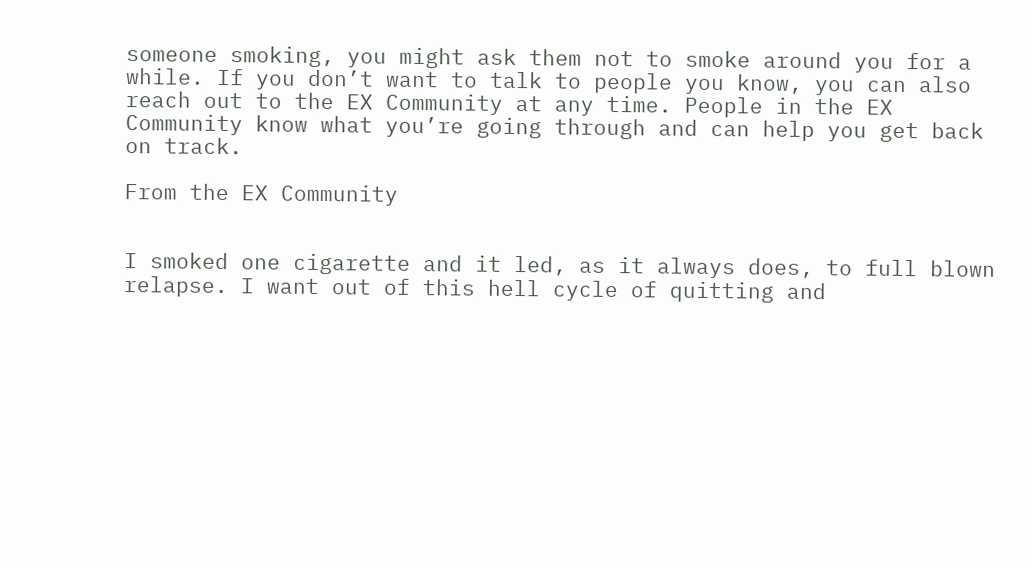someone smoking, you might ask them not to smoke around you for a while. If you don’t want to talk to people you know, you can also reach out to the EX Community at any time. People in the EX Community know what you’re going through and can help you get back on track.

From the EX Community


I smoked one cigarette and it led, as it always does, to full blown relapse. I want out of this hell cycle of quitting and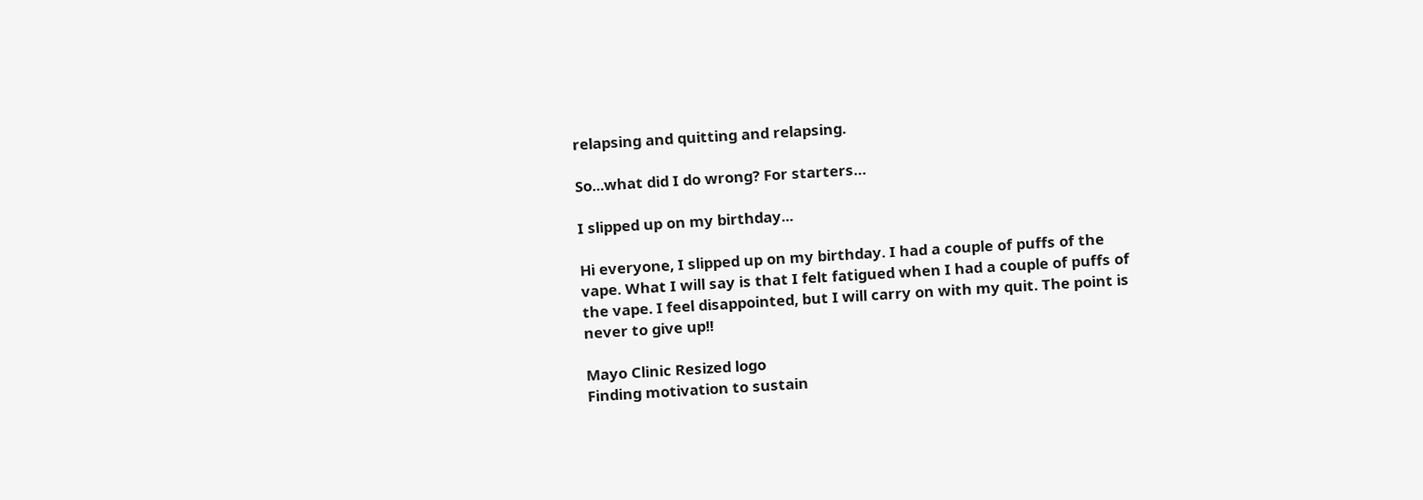relapsing and quitting and relapsing.

So...what did I do wrong? For starters…

I slipped up on my birthday...

Hi everyone, I slipped up on my birthday. I had a couple of puffs of the vape. What I will say is that I felt fatigued when I had a couple of puffs of the vape. I feel disappointed, but I will carry on with my quit. The point is never to give up!!

Mayo Clinic Resized logo
Finding motivation to sustain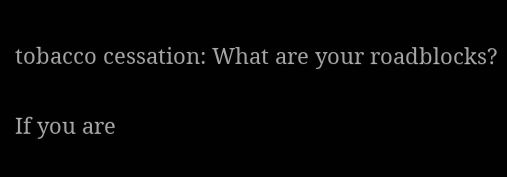tobacco cessation: What are your roadblocks?

If you are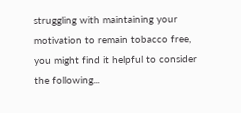struggling with maintaining your motivation to remain tobacco free, you might find it helpful to consider the following...